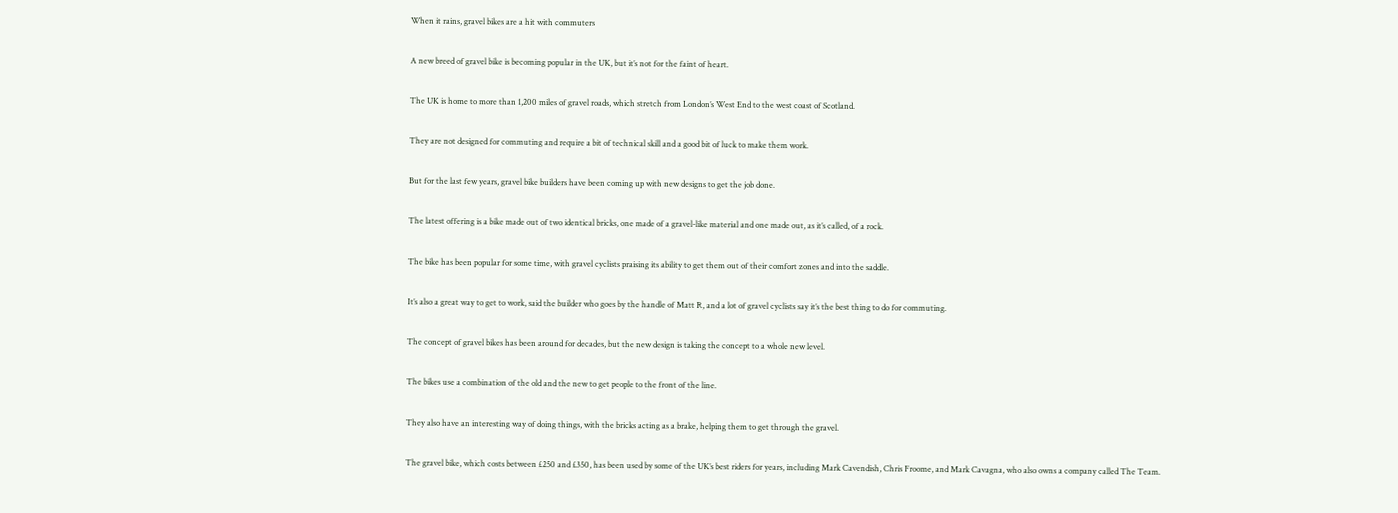When it rains, gravel bikes are a hit with commuters

A new breed of gravel bike is becoming popular in the UK, but it’s not for the faint of heart.

The UK is home to more than 1,200 miles of gravel roads, which stretch from London’s West End to the west coast of Scotland.

They are not designed for commuting and require a bit of technical skill and a good bit of luck to make them work.

But for the last few years, gravel bike builders have been coming up with new designs to get the job done.

The latest offering is a bike made out of two identical bricks, one made of a gravel-like material and one made out, as it’s called, of a rock.

The bike has been popular for some time, with gravel cyclists praising its ability to get them out of their comfort zones and into the saddle.

It’s also a great way to get to work, said the builder who goes by the handle of Matt R, and a lot of gravel cyclists say it’s the best thing to do for commuting.

The concept of gravel bikes has been around for decades, but the new design is taking the concept to a whole new level.

The bikes use a combination of the old and the new to get people to the front of the line.

They also have an interesting way of doing things, with the bricks acting as a brake, helping them to get through the gravel.

The gravel bike, which costs between £250 and £350, has been used by some of the UK’s best riders for years, including Mark Cavendish, Chris Froome, and Mark Cavagna, who also owns a company called The Team.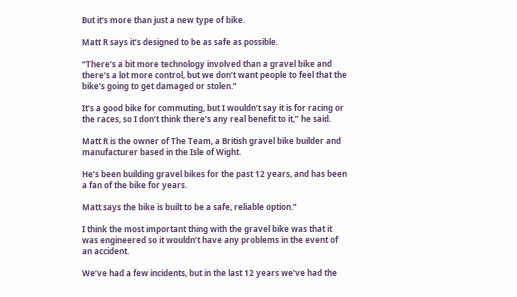But it’s more than just a new type of bike.

Matt R says it’s designed to be as safe as possible.

“There’s a bit more technology involved than a gravel bike and there’s a lot more control, but we don’t want people to feel that the bike’s going to get damaged or stolen.”

It’s a good bike for commuting, but I wouldn’t say it is for racing or the races, so I don’t think there’s any real benefit to it,” he said.

Matt R is the owner of The Team, a British gravel bike builder and manufacturer based in the Isle of Wight.

He’s been building gravel bikes for the past 12 years, and has been a fan of the bike for years.

Matt says the bike is built to be a safe, reliable option.”

I think the most important thing with the gravel bike was that it was engineered so it wouldn’t have any problems in the event of an accident.

We’ve had a few incidents, but in the last 12 years we’ve had the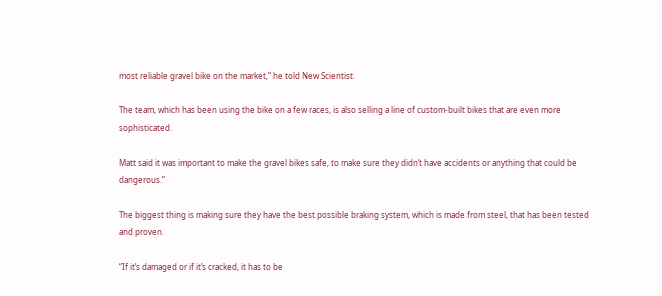most reliable gravel bike on the market,” he told New Scientist.

The team, which has been using the bike on a few races, is also selling a line of custom-built bikes that are even more sophisticated.

Matt said it was important to make the gravel bikes safe, to make sure they didn’t have accidents or anything that could be dangerous.”

The biggest thing is making sure they have the best possible braking system, which is made from steel, that has been tested and proven.

“If it’s damaged or if it’s cracked, it has to be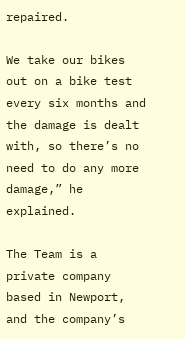repaired.

We take our bikes out on a bike test every six months and the damage is dealt with, so there’s no need to do any more damage,” he explained.

The Team is a private company based in Newport, and the company’s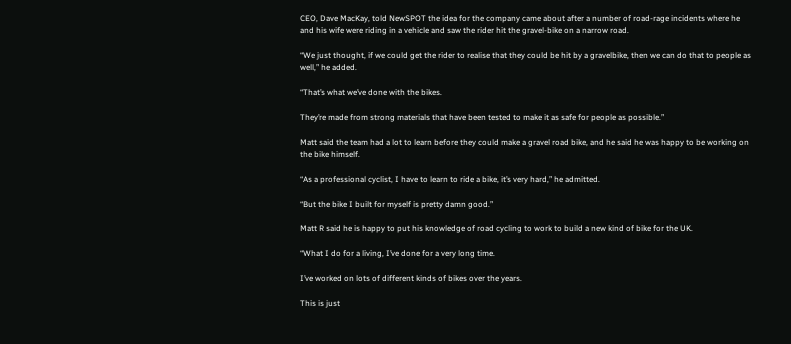CEO, Dave MacKay, told NewSPOT the idea for the company came about after a number of road-rage incidents where he and his wife were riding in a vehicle and saw the rider hit the gravel-bike on a narrow road.

“We just thought, if we could get the rider to realise that they could be hit by a gravelbike, then we can do that to people as well,” he added.

“That’s what we’ve done with the bikes.

They’re made from strong materials that have been tested to make it as safe for people as possible.”

Matt said the team had a lot to learn before they could make a gravel road bike, and he said he was happy to be working on the bike himself.

“As a professional cyclist, I have to learn to ride a bike, it’s very hard,” he admitted.

“But the bike I built for myself is pretty damn good.”

Matt R said he is happy to put his knowledge of road cycling to work to build a new kind of bike for the UK.

“What I do for a living, I’ve done for a very long time.

I’ve worked on lots of different kinds of bikes over the years.

This is just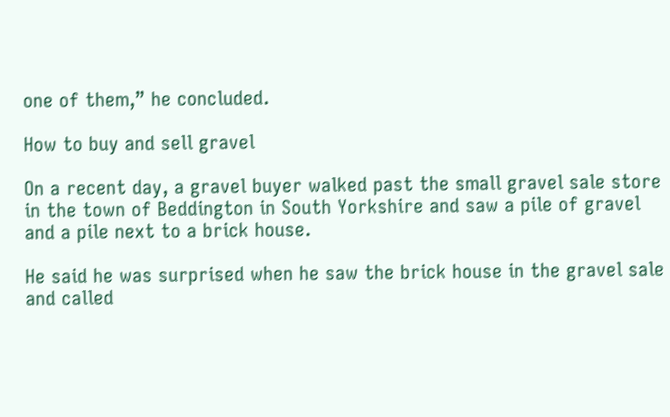one of them,” he concluded.

How to buy and sell gravel

On a recent day, a gravel buyer walked past the small gravel sale store in the town of Beddington in South Yorkshire and saw a pile of gravel and a pile next to a brick house.

He said he was surprised when he saw the brick house in the gravel sale and called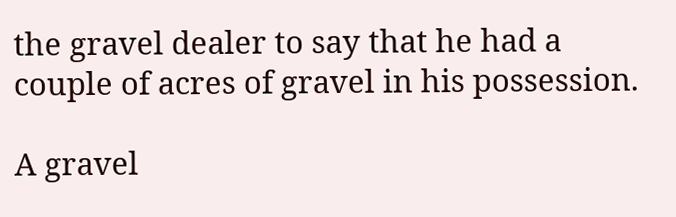the gravel dealer to say that he had a couple of acres of gravel in his possession.

A gravel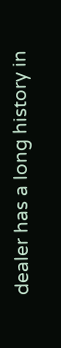dealer has a long history in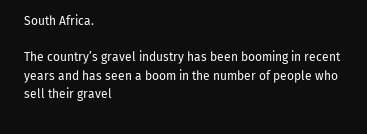South Africa.

The country’s gravel industry has been booming in recent years and has seen a boom in the number of people who sell their gravel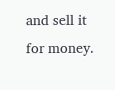and sell it for money.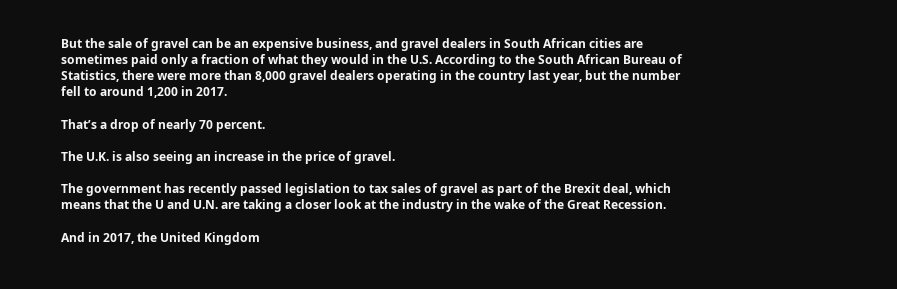But the sale of gravel can be an expensive business, and gravel dealers in South African cities are sometimes paid only a fraction of what they would in the U.S. According to the South African Bureau of Statistics, there were more than 8,000 gravel dealers operating in the country last year, but the number fell to around 1,200 in 2017.

That’s a drop of nearly 70 percent.

The U.K. is also seeing an increase in the price of gravel.

The government has recently passed legislation to tax sales of gravel as part of the Brexit deal, which means that the U and U.N. are taking a closer look at the industry in the wake of the Great Recession.

And in 2017, the United Kingdom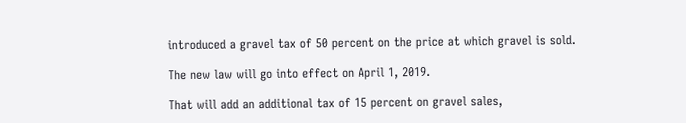introduced a gravel tax of 50 percent on the price at which gravel is sold.

The new law will go into effect on April 1, 2019.

That will add an additional tax of 15 percent on gravel sales,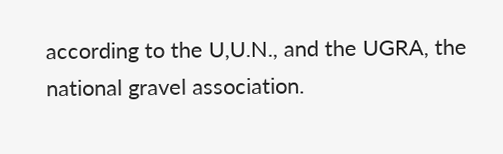according to the U,U.N., and the UGRA, the national gravel association.